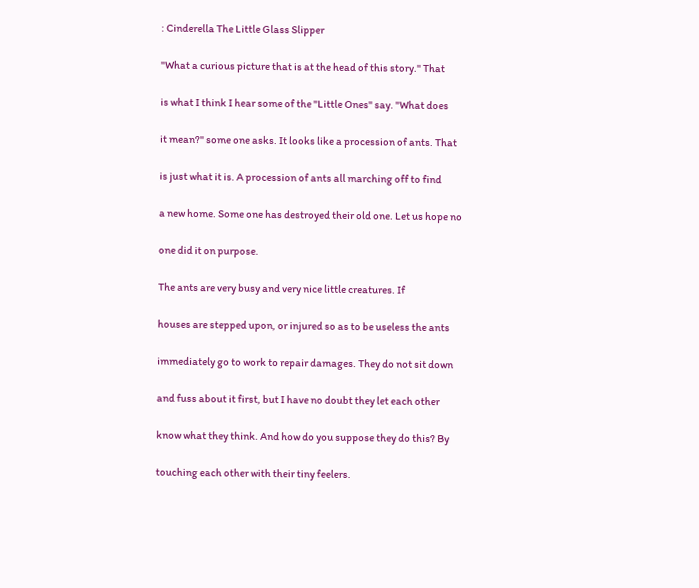: Cinderella The Little Glass Slipper

"What a curious picture that is at the head of this story." That

is what I think I hear some of the "Little Ones" say. "What does

it mean?" some one asks. It looks like a procession of ants. That

is just what it is. A procession of ants all marching off to find

a new home. Some one has destroyed their old one. Let us hope no

one did it on purpose.

The ants are very busy and very nice little creatures. If

houses are stepped upon, or injured so as to be useless the ants

immediately go to work to repair damages. They do not sit down

and fuss about it first, but I have no doubt they let each other

know what they think. And how do you suppose they do this? By

touching each other with their tiny feelers.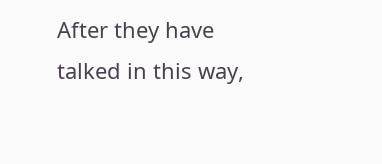After they have talked in this way,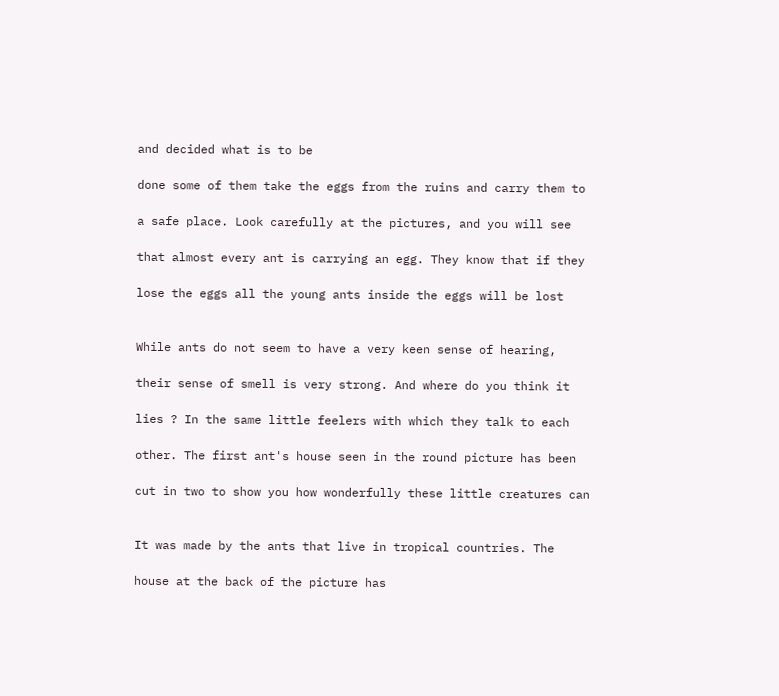and decided what is to be

done some of them take the eggs from the ruins and carry them to

a safe place. Look carefully at the pictures, and you will see

that almost every ant is carrying an egg. They know that if they

lose the eggs all the young ants inside the eggs will be lost


While ants do not seem to have a very keen sense of hearing,

their sense of smell is very strong. And where do you think it

lies ? In the same little feelers with which they talk to each

other. The first ant's house seen in the round picture has been

cut in two to show you how wonderfully these little creatures can


It was made by the ants that live in tropical countries. The

house at the back of the picture has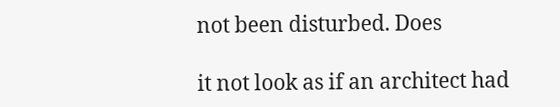not been disturbed. Does

it not look as if an architect had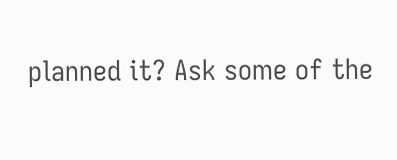planned it? Ask some of the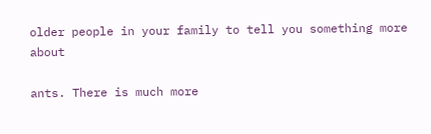older people in your family to tell you something more about

ants. There is much more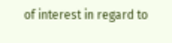of interest in regard to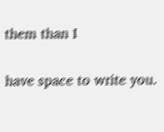them than I

have space to write you.